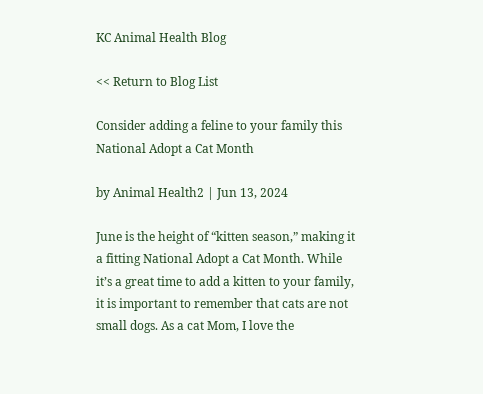KC Animal Health Blog

<< Return to Blog List

Consider adding a feline to your family this National Adopt a Cat Month

by Animal Health2 | Jun 13, 2024

June is the height of “kitten season,” making it a fitting National Adopt a Cat Month. While it’s a great time to add a kitten to your family, it is important to remember that cats are not small dogs. As a cat Mom, I love the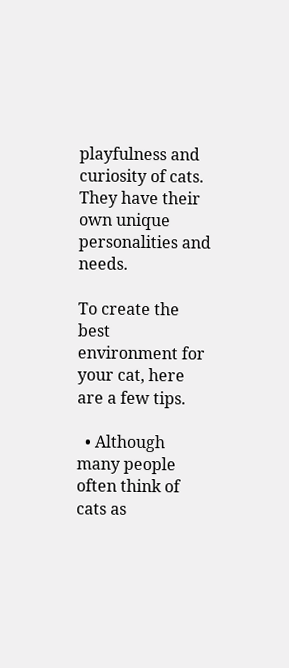playfulness and curiosity of cats. They have their own unique personalities and needs.

To create the best environment for your cat, here are a few tips.

  • Although many people often think of cats as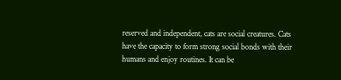reserved and independent, cats are social creatures. Cats have the capacity to form strong social bonds with their humans and enjoy routines. It can be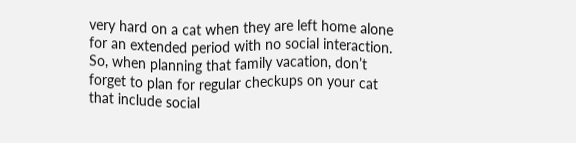very hard on a cat when they are left home alone for an extended period with no social interaction. So, when planning that family vacation, don’t forget to plan for regular checkups on your cat that include social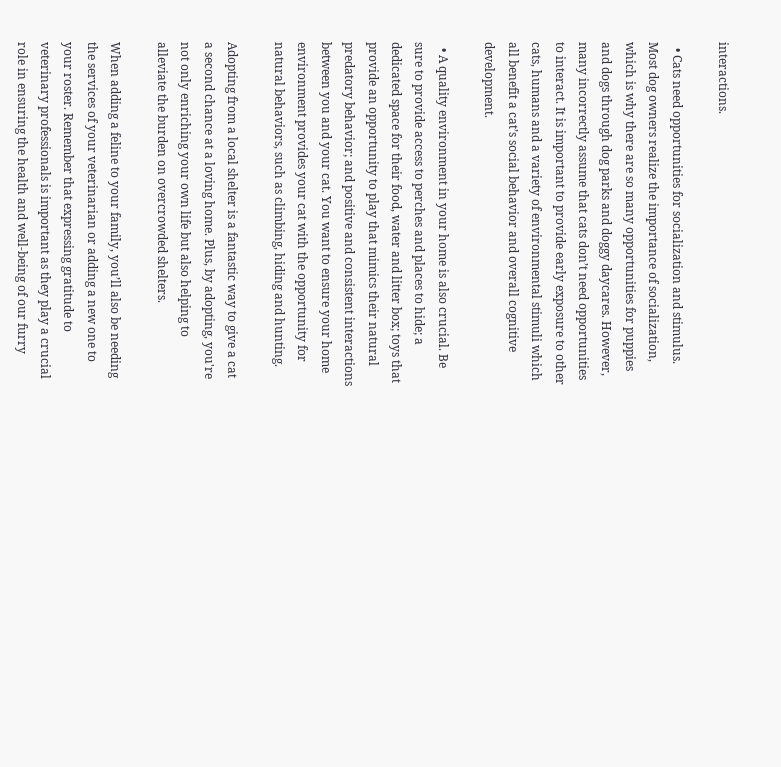interactions.

  • Cats need opportunities for socialization and stimulus. Most dog owners realize the importance of socialization, which is why there are so many opportunities for puppies and dogs through dog parks and doggy daycares. However, many incorrectly assume that cats don’t need opportunities to interact. It is important to provide early exposure to other cats, humans and a variety of environmental stimuli which all benefit a cat’s social behavior and overall cognitive development.

  • A quality environment in your home is also crucial. Be sure to provide access to perches and places to hide; a dedicated space for their food, water and litter box; toys that provide an opportunity to play that mimics their natural predatory behavior; and positive and consistent interactions between you and your cat. You want to ensure your home environment provides your cat with the opportunity for natural behaviors, such as climbing, hiding and hunting.

Adopting from a local shelter is a fantastic way to give a cat a second chance at a loving home. Plus, by adopting, you're not only enriching your own life but also helping to alleviate the burden on overcrowded shelters.

When adding a feline to your family, you’ll also be needing the services of your veterinarian or adding a new one to your roster. Remember that expressing gratitude to veterinary professionals is important as they play a crucial role in ensuring the health and well-being of our furry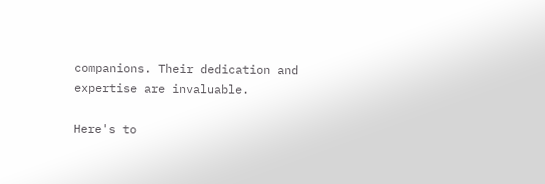companions. Their dedication and expertise are invaluable.

Here's to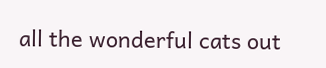all the wonderful cats out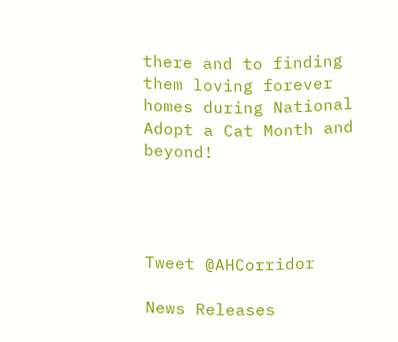there and to finding them loving forever homes during National Adopt a Cat Month and beyond!




Tweet @AHCorridor

News Releases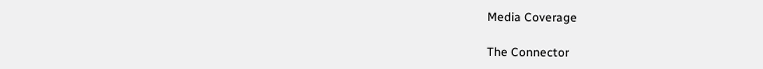Media Coverage

The Connector